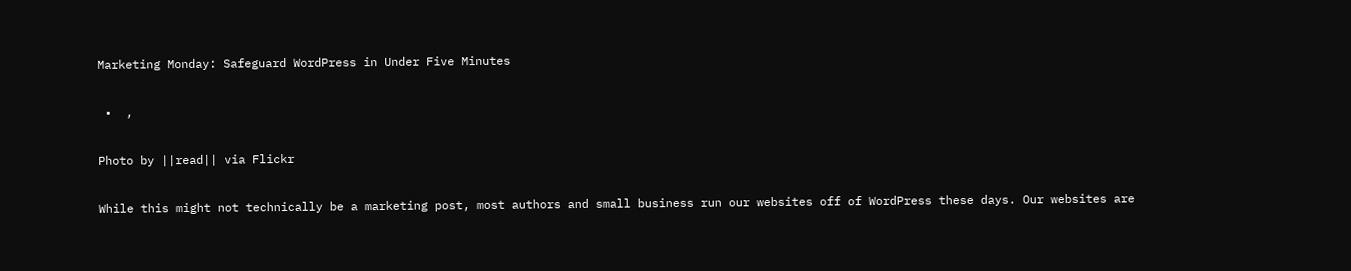Marketing Monday: Safeguard WordPress in Under Five Minutes

 •  ,

Photo by ||read|| via Flickr

While this might not technically be a marketing post, most authors and small business run our websites off of WordPress these days. Our websites are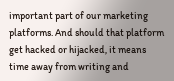important part of our marketing platforms. And should that platform get hacked or hijacked, it means time away from writing and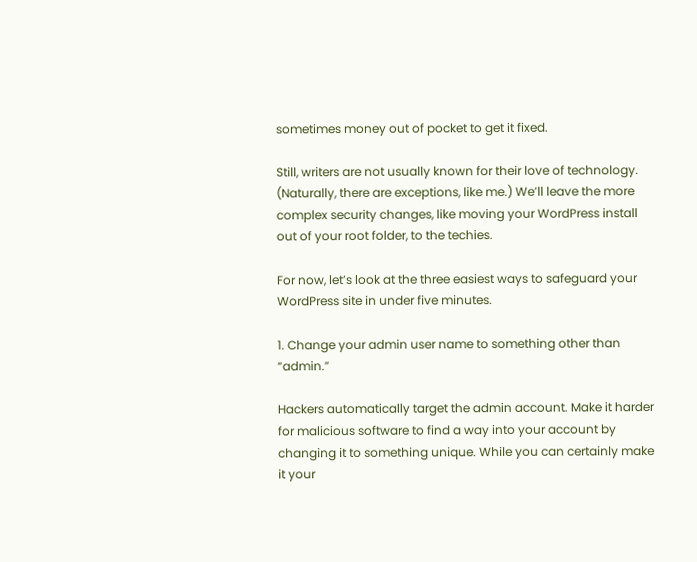sometimes money out of pocket to get it fixed.

Still, writers are not usually known for their love of technology. (Naturally, there are exceptions, like me.) We’ll leave the more complex security changes, like moving your WordPress install out of your root folder, to the techies.

For now, let’s look at the three easiest ways to safeguard your WordPress site in under five minutes.

1. Change your admin user name to something other than “admin.”

Hackers automatically target the admin account. Make it harder for malicious software to find a way into your account by changing it to something unique. While you can certainly make it your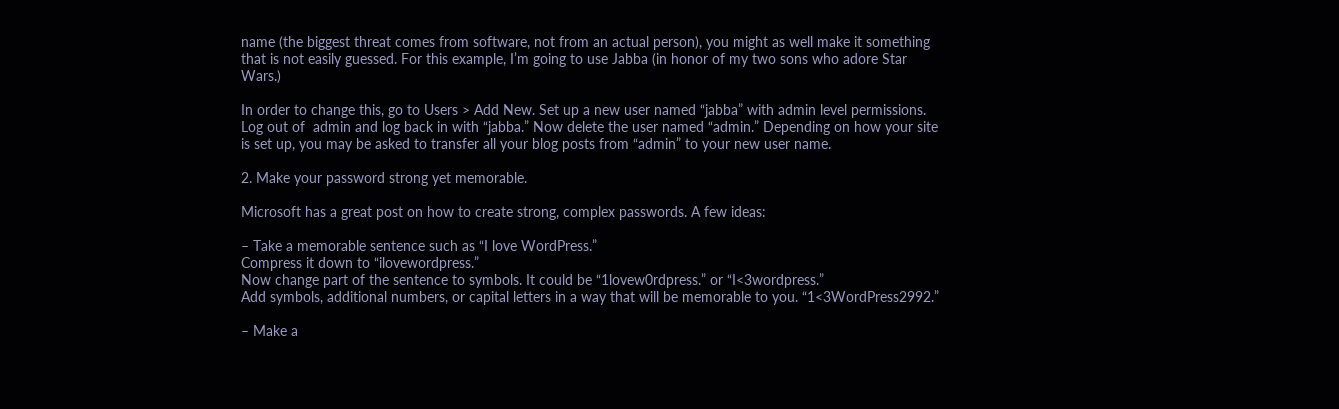name (the biggest threat comes from software, not from an actual person), you might as well make it something that is not easily guessed. For this example, I’m going to use Jabba (in honor of my two sons who adore Star Wars.)

In order to change this, go to Users > Add New. Set up a new user named “jabba” with admin level permissions. Log out of  admin and log back in with “jabba.” Now delete the user named “admin.” Depending on how your site is set up, you may be asked to transfer all your blog posts from “admin” to your new user name.

2. Make your password strong yet memorable.

Microsoft has a great post on how to create strong, complex passwords. A few ideas:

– Take a memorable sentence such as “I love WordPress.”
Compress it down to “ilovewordpress.”
Now change part of the sentence to symbols. It could be “1lovew0rdpress.” or “I<3wordpress.”
Add symbols, additional numbers, or capital letters in a way that will be memorable to you. “1<3WordPress2992.”

– Make a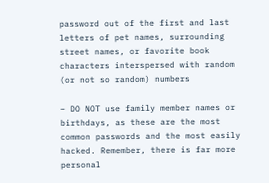password out of the first and last letters of pet names, surrounding street names, or favorite book characters interspersed with random (or not so random) numbers

– DO NOT use family member names or birthdays, as these are the most common passwords and the most easily hacked. Remember, there is far more personal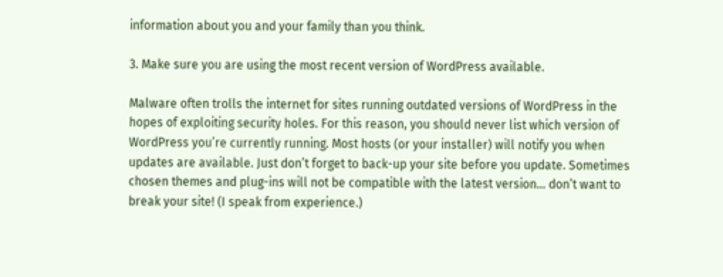information about you and your family than you think.

3. Make sure you are using the most recent version of WordPress available.

Malware often trolls the internet for sites running outdated versions of WordPress in the hopes of exploiting security holes. For this reason, you should never list which version of WordPress you’re currently running. Most hosts (or your installer) will notify you when updates are available. Just don’t forget to back-up your site before you update. Sometimes chosen themes and plug-ins will not be compatible with the latest version… don’t want to break your site! (I speak from experience.)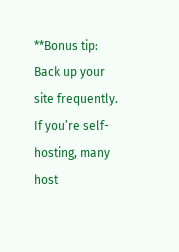**Bonus tip: Back up your site frequently. If you’re self-hosting, many host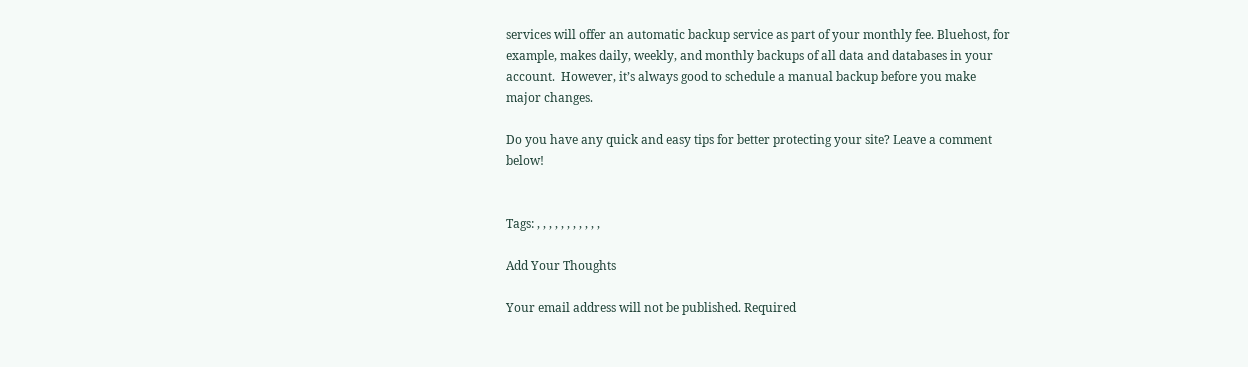services will offer an automatic backup service as part of your monthly fee. Bluehost, for example, makes daily, weekly, and monthly backups of all data and databases in your account.  However, it’s always good to schedule a manual backup before you make major changes.

Do you have any quick and easy tips for better protecting your site? Leave a comment below!


Tags: , , , , , , , , , , ,

Add Your Thoughts

Your email address will not be published. Required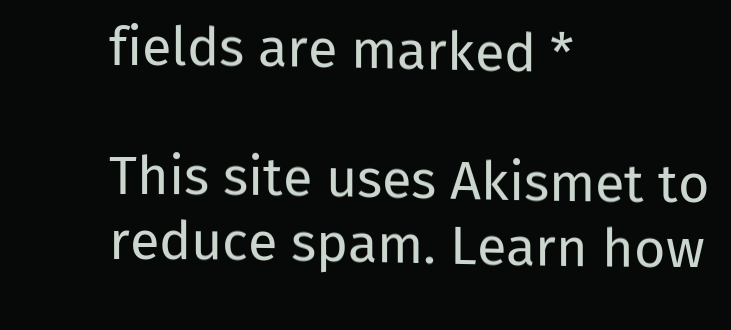fields are marked *

This site uses Akismet to reduce spam. Learn how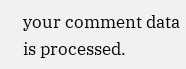your comment data is processed.